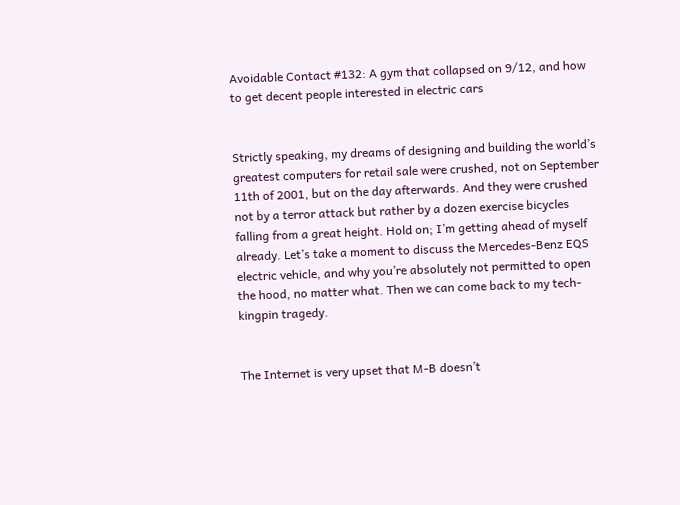Avoidable Contact #132: A gym that collapsed on 9/12, and how to get decent people interested in electric cars


Strictly speaking, my dreams of designing and building the world’s greatest computers for retail sale were crushed, not on September 11th of 2001, but on the day afterwards. And they were crushed not by a terror attack but rather by a dozen exercise bicycles falling from a great height. Hold on; I’m getting ahead of myself already. Let’s take a moment to discuss the Mercedes-Benz EQS electric vehicle, and why you’re absolutely not permitted to open the hood, no matter what. Then we can come back to my tech-kingpin tragedy.


The Internet is very upset that M-B doesn’t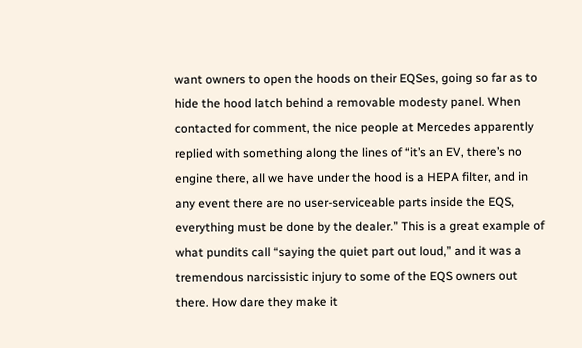want owners to open the hoods on their EQSes, going so far as to hide the hood latch behind a removable modesty panel. When contacted for comment, the nice people at Mercedes apparently replied with something along the lines of “it’s an EV, there’s no engine there, all we have under the hood is a HEPA filter, and in any event there are no user-serviceable parts inside the EQS, everything must be done by the dealer.” This is a great example of what pundits call “saying the quiet part out loud,” and it was a tremendous narcissistic injury to some of the EQS owners out there. How dare they make it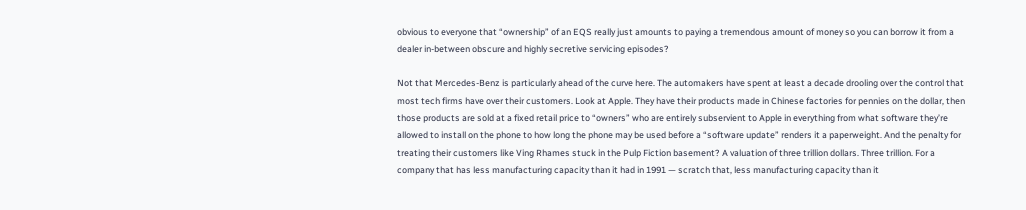obvious to everyone that “ownership” of an EQS really just amounts to paying a tremendous amount of money so you can borrow it from a dealer in-between obscure and highly secretive servicing episodes?

Not that Mercedes-Benz is particularly ahead of the curve here. The automakers have spent at least a decade drooling over the control that most tech firms have over their customers. Look at Apple. They have their products made in Chinese factories for pennies on the dollar, then those products are sold at a fixed retail price to “owners” who are entirely subservient to Apple in everything from what software they’re allowed to install on the phone to how long the phone may be used before a “software update” renders it a paperweight. And the penalty for treating their customers like Ving Rhames stuck in the Pulp Fiction basement? A valuation of three trillion dollars. Three trillion. For a company that has less manufacturing capacity than it had in 1991 — scratch that, less manufacturing capacity than it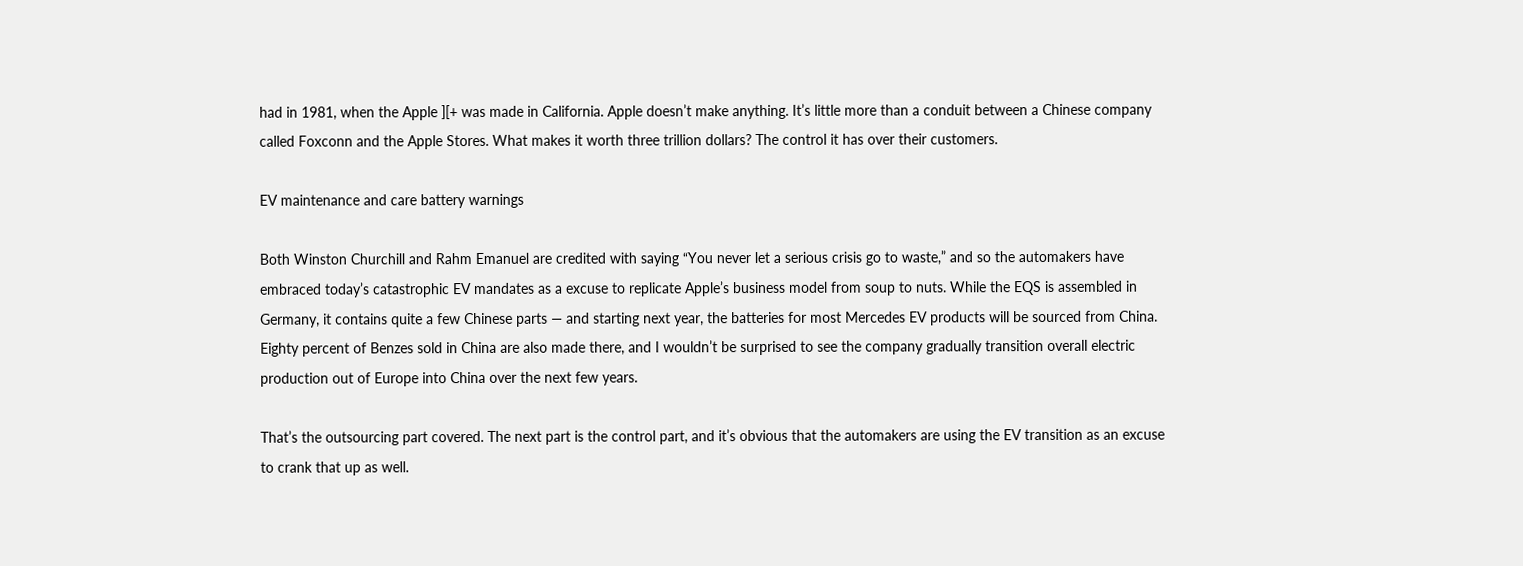had in 1981, when the Apple ][+ was made in California. Apple doesn’t make anything. It’s little more than a conduit between a Chinese company called Foxconn and the Apple Stores. What makes it worth three trillion dollars? The control it has over their customers.

EV maintenance and care battery warnings

Both Winston Churchill and Rahm Emanuel are credited with saying “You never let a serious crisis go to waste,” and so the automakers have embraced today’s catastrophic EV mandates as a excuse to replicate Apple’s business model from soup to nuts. While the EQS is assembled in Germany, it contains quite a few Chinese parts — and starting next year, the batteries for most Mercedes EV products will be sourced from China. Eighty percent of Benzes sold in China are also made there, and I wouldn’t be surprised to see the company gradually transition overall electric production out of Europe into China over the next few years.

That’s the outsourcing part covered. The next part is the control part, and it’s obvious that the automakers are using the EV transition as an excuse to crank that up as well.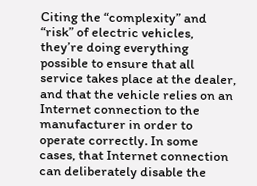Citing the “complexity” and “risk” of electric vehicles, they’re doing everything possible to ensure that all service takes place at the dealer, and that the vehicle relies on an Internet connection to the manufacturer in order to operate correctly. In some cases, that Internet connection can deliberately disable the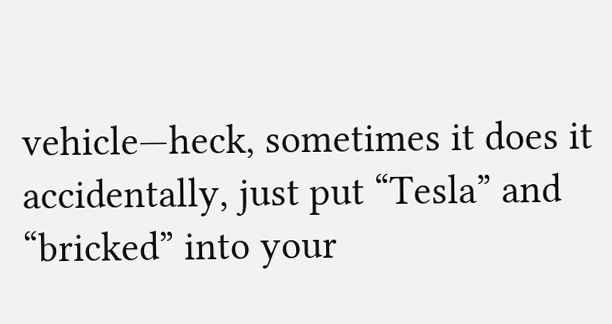vehicle—heck, sometimes it does it accidentally, just put “Tesla” and “bricked” into your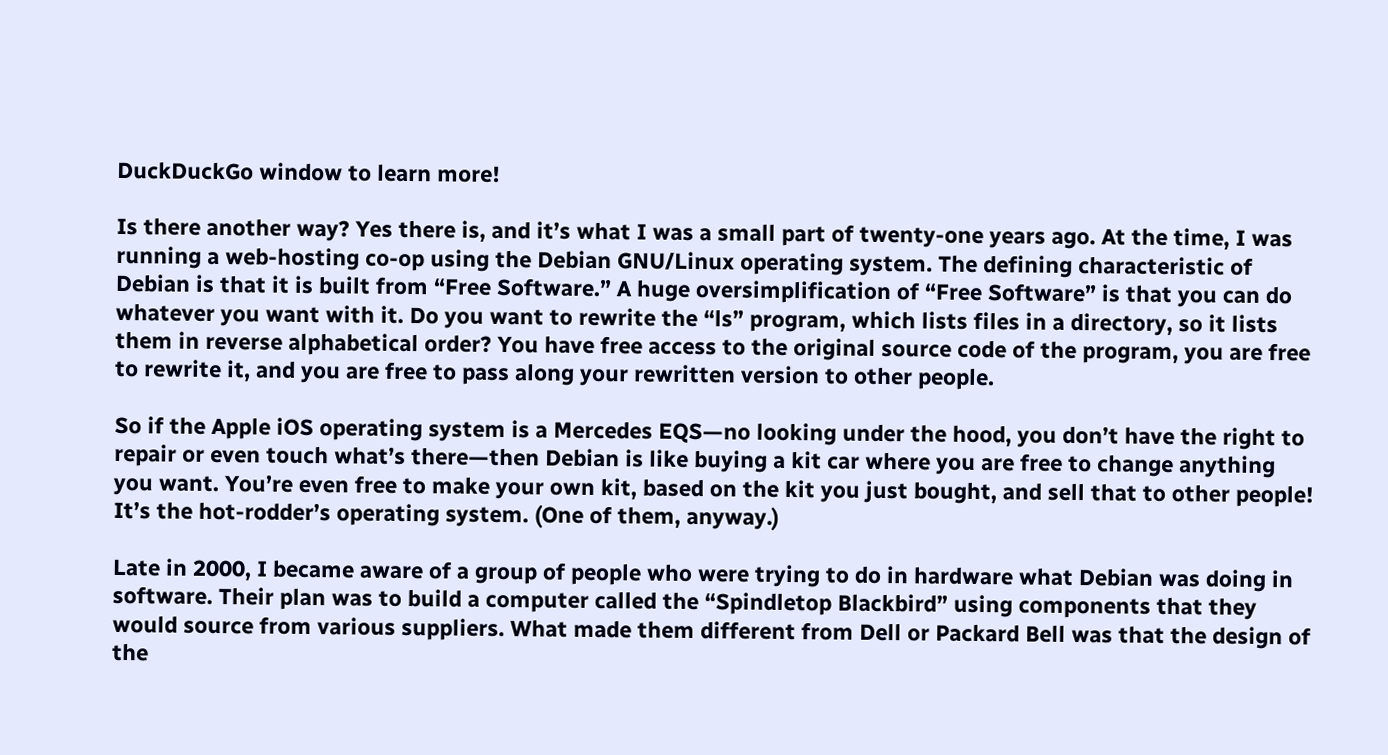DuckDuckGo window to learn more!

Is there another way? Yes there is, and it’s what I was a small part of twenty-one years ago. At the time, I was running a web-hosting co-op using the Debian GNU/Linux operating system. The defining characteristic of Debian is that it is built from “Free Software.” A huge oversimplification of “Free Software” is that you can do whatever you want with it. Do you want to rewrite the “ls” program, which lists files in a directory, so it lists them in reverse alphabetical order? You have free access to the original source code of the program, you are free to rewrite it, and you are free to pass along your rewritten version to other people.

So if the Apple iOS operating system is a Mercedes EQS—no looking under the hood, you don’t have the right to repair or even touch what’s there—then Debian is like buying a kit car where you are free to change anything you want. You’re even free to make your own kit, based on the kit you just bought, and sell that to other people! It’s the hot-rodder’s operating system. (One of them, anyway.)

Late in 2000, I became aware of a group of people who were trying to do in hardware what Debian was doing in software. Their plan was to build a computer called the “Spindletop Blackbird” using components that they would source from various suppliers. What made them different from Dell or Packard Bell was that the design of the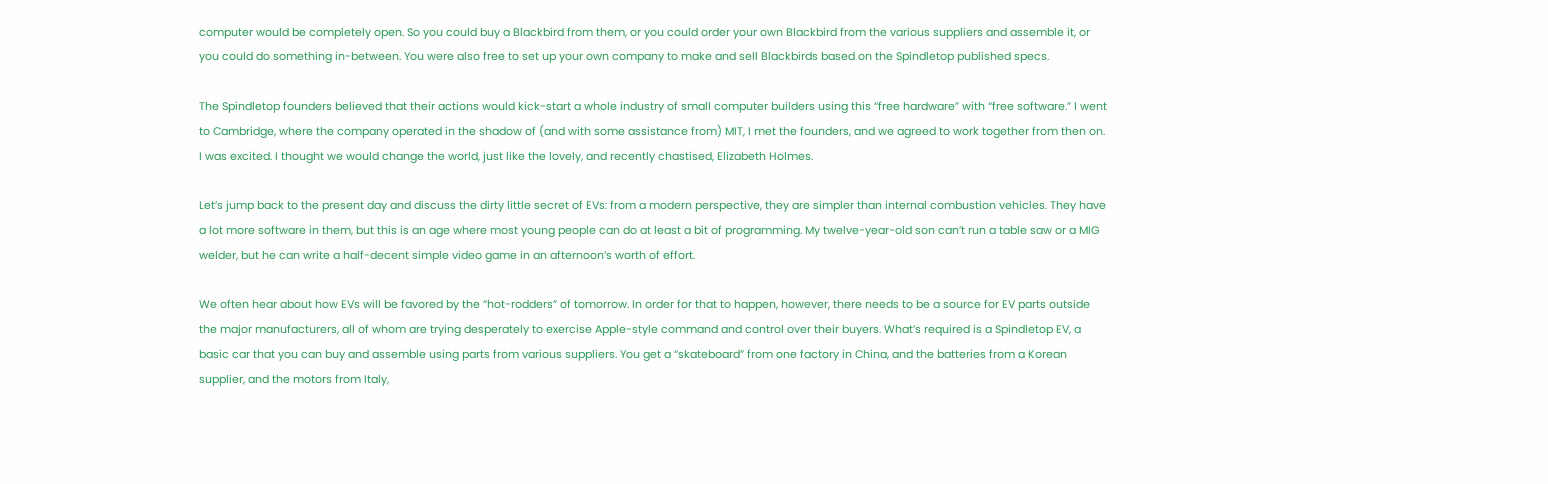computer would be completely open. So you could buy a Blackbird from them, or you could order your own Blackbird from the various suppliers and assemble it, or you could do something in-between. You were also free to set up your own company to make and sell Blackbirds based on the Spindletop published specs.

The Spindletop founders believed that their actions would kick-start a whole industry of small computer builders using this “free hardware” with “free software.” I went to Cambridge, where the company operated in the shadow of (and with some assistance from) MIT, I met the founders, and we agreed to work together from then on. I was excited. I thought we would change the world, just like the lovely, and recently chastised, Elizabeth Holmes.

Let’s jump back to the present day and discuss the dirty little secret of EVs: from a modern perspective, they are simpler than internal combustion vehicles. They have a lot more software in them, but this is an age where most young people can do at least a bit of programming. My twelve-year-old son can’t run a table saw or a MIG welder, but he can write a half-decent simple video game in an afternoon’s worth of effort.

We often hear about how EVs will be favored by the “hot-rodders” of tomorrow. In order for that to happen, however, there needs to be a source for EV parts outside the major manufacturers, all of whom are trying desperately to exercise Apple-style command and control over their buyers. What’s required is a Spindletop EV, a basic car that you can buy and assemble using parts from various suppliers. You get a “skateboard” from one factory in China, and the batteries from a Korean supplier, and the motors from Italy,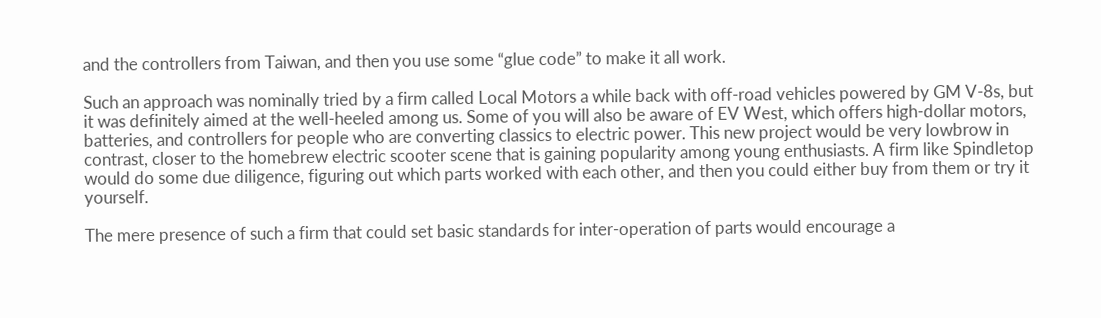and the controllers from Taiwan, and then you use some “glue code” to make it all work.

Such an approach was nominally tried by a firm called Local Motors a while back with off-road vehicles powered by GM V-8s, but it was definitely aimed at the well-heeled among us. Some of you will also be aware of EV West, which offers high-dollar motors, batteries, and controllers for people who are converting classics to electric power. This new project would be very lowbrow in contrast, closer to the homebrew electric scooter scene that is gaining popularity among young enthusiasts. A firm like Spindletop would do some due diligence, figuring out which parts worked with each other, and then you could either buy from them or try it yourself.

The mere presence of such a firm that could set basic standards for inter-operation of parts would encourage a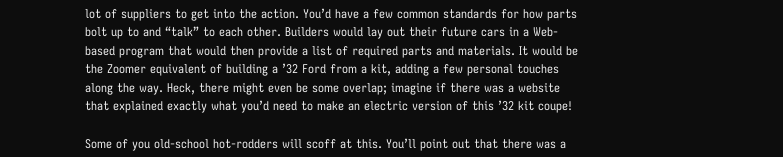lot of suppliers to get into the action. You’d have a few common standards for how parts bolt up to and “talk” to each other. Builders would lay out their future cars in a Web-based program that would then provide a list of required parts and materials. It would be the Zoomer equivalent of building a ’32 Ford from a kit, adding a few personal touches along the way. Heck, there might even be some overlap; imagine if there was a website that explained exactly what you’d need to make an electric version of this ’32 kit coupe!

Some of you old-school hot-rodders will scoff at this. You’ll point out that there was a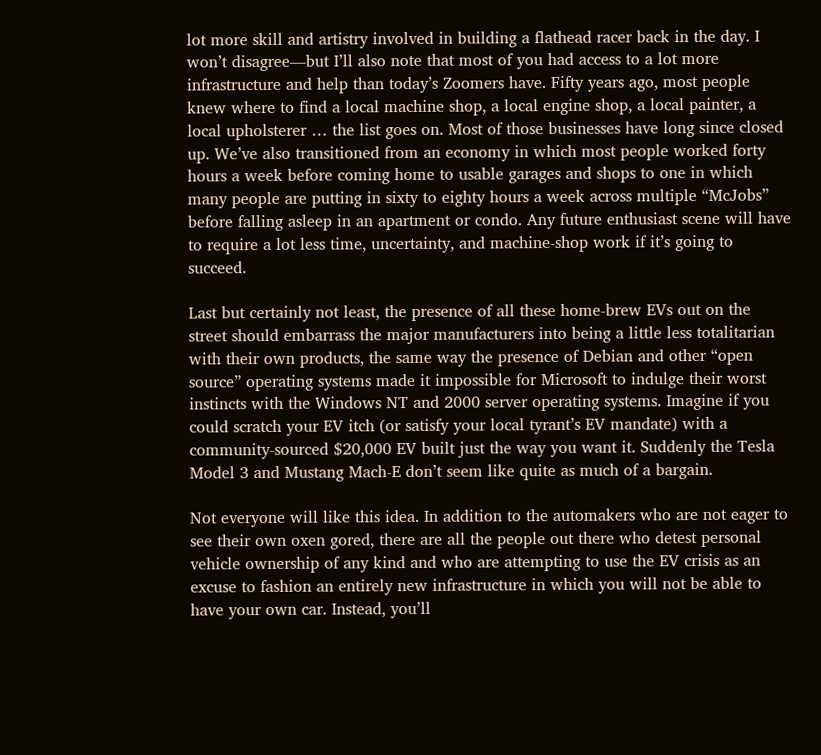lot more skill and artistry involved in building a flathead racer back in the day. I won’t disagree—but I’ll also note that most of you had access to a lot more infrastructure and help than today’s Zoomers have. Fifty years ago, most people knew where to find a local machine shop, a local engine shop, a local painter, a local upholsterer … the list goes on. Most of those businesses have long since closed up. We’ve also transitioned from an economy in which most people worked forty hours a week before coming home to usable garages and shops to one in which many people are putting in sixty to eighty hours a week across multiple “McJobs” before falling asleep in an apartment or condo. Any future enthusiast scene will have to require a lot less time, uncertainty, and machine-shop work if it’s going to succeed.

Last but certainly not least, the presence of all these home-brew EVs out on the street should embarrass the major manufacturers into being a little less totalitarian with their own products, the same way the presence of Debian and other “open source” operating systems made it impossible for Microsoft to indulge their worst instincts with the Windows NT and 2000 server operating systems. Imagine if you could scratch your EV itch (or satisfy your local tyrant’s EV mandate) with a community-sourced $20,000 EV built just the way you want it. Suddenly the Tesla Model 3 and Mustang Mach-E don’t seem like quite as much of a bargain.

Not everyone will like this idea. In addition to the automakers who are not eager to see their own oxen gored, there are all the people out there who detest personal vehicle ownership of any kind and who are attempting to use the EV crisis as an excuse to fashion an entirely new infrastructure in which you will not be able to have your own car. Instead, you’ll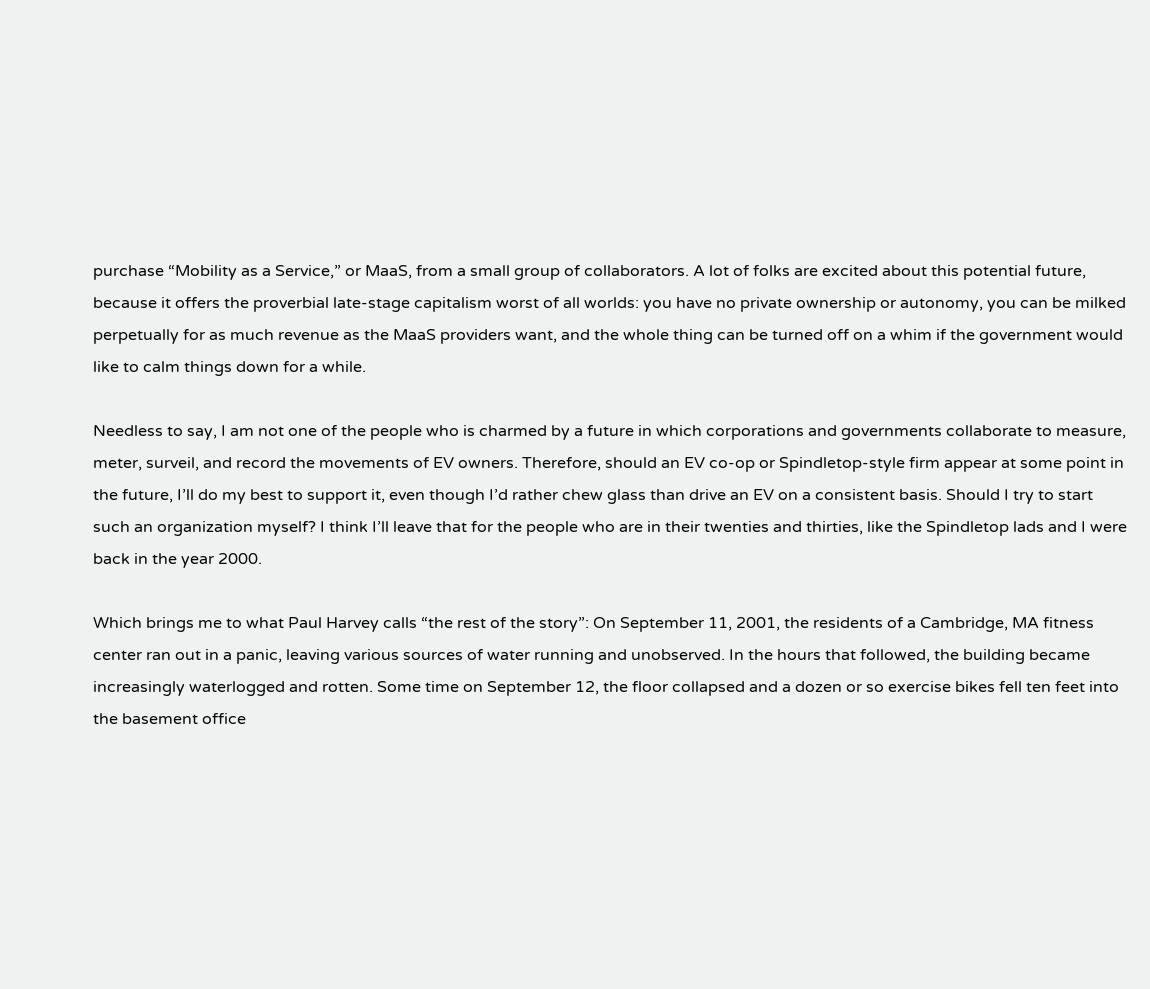purchase “Mobility as a Service,” or MaaS, from a small group of collaborators. A lot of folks are excited about this potential future, because it offers the proverbial late-stage capitalism worst of all worlds: you have no private ownership or autonomy, you can be milked perpetually for as much revenue as the MaaS providers want, and the whole thing can be turned off on a whim if the government would like to calm things down for a while.

Needless to say, I am not one of the people who is charmed by a future in which corporations and governments collaborate to measure, meter, surveil, and record the movements of EV owners. Therefore, should an EV co-op or Spindletop-style firm appear at some point in the future, I’ll do my best to support it, even though I’d rather chew glass than drive an EV on a consistent basis. Should I try to start such an organization myself? I think I’ll leave that for the people who are in their twenties and thirties, like the Spindletop lads and I were back in the year 2000.

Which brings me to what Paul Harvey calls “the rest of the story”: On September 11, 2001, the residents of a Cambridge, MA fitness center ran out in a panic, leaving various sources of water running and unobserved. In the hours that followed, the building became increasingly waterlogged and rotten. Some time on September 12, the floor collapsed and a dozen or so exercise bikes fell ten feet into the basement office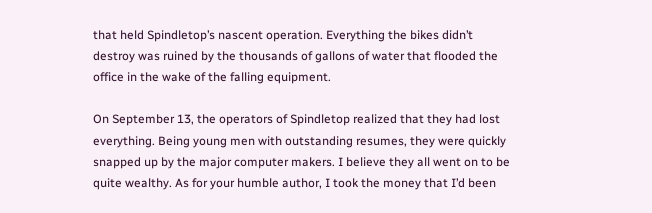that held Spindletop’s nascent operation. Everything the bikes didn’t destroy was ruined by the thousands of gallons of water that flooded the office in the wake of the falling equipment.

On September 13, the operators of Spindletop realized that they had lost everything. Being young men with outstanding resumes, they were quickly snapped up by the major computer makers. I believe they all went on to be quite wealthy. As for your humble author, I took the money that I’d been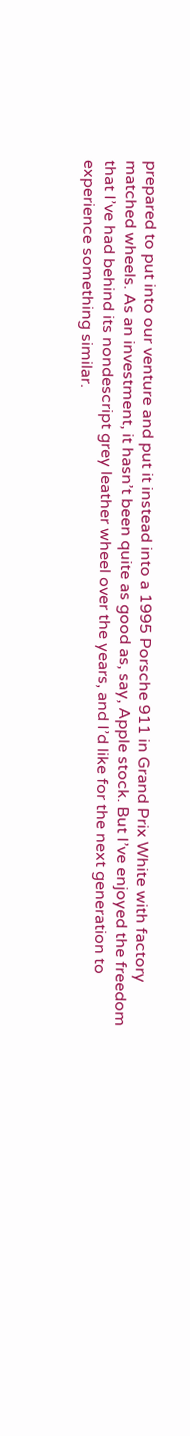prepared to put into our venture and put it instead into a 1995 Porsche 911 in Grand Prix White with factory matched wheels. As an investment, it hasn’t been quite as good as, say, Apple stock. But I’ve enjoyed the freedom that I’ve had behind its nondescript grey leather wheel over the years, and I’d like for the next generation to experience something similar.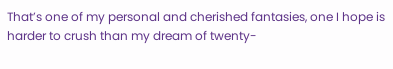That’s one of my personal and cherished fantasies, one I hope is harder to crush than my dream of twenty-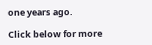one years ago.

Click below for more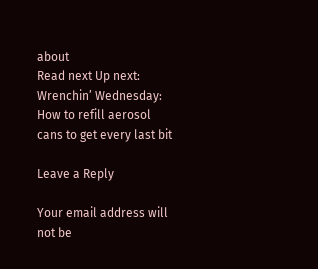about
Read next Up next: Wrenchin’ Wednesday: How to refill aerosol cans to get every last bit

Leave a Reply

Your email address will not be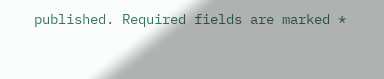published. Required fields are marked *